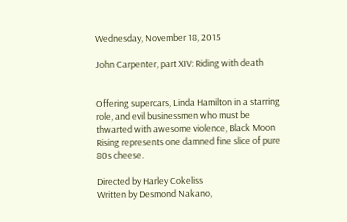Wednesday, November 18, 2015

John Carpenter, part XIV: Riding with death


Offering supercars, Linda Hamilton in a starring role, and evil businessmen who must be thwarted with awesome violence, Black Moon Rising represents one damned fine slice of pure 80s cheese.

Directed by Harley Cokeliss
Written by Desmond Nakano,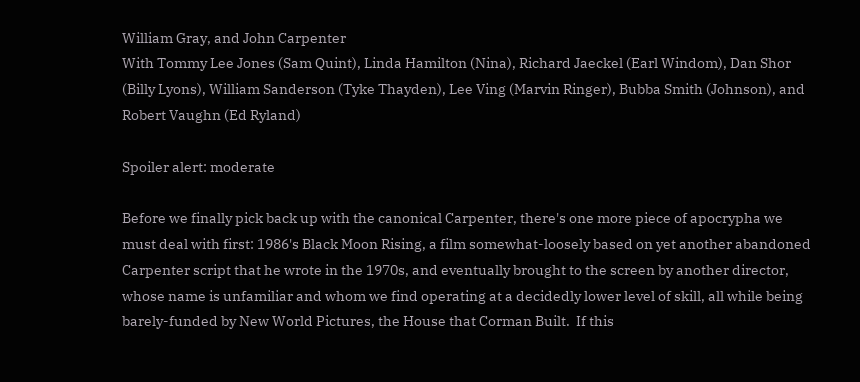William Gray, and John Carpenter
With Tommy Lee Jones (Sam Quint), Linda Hamilton (Nina), Richard Jaeckel (Earl Windom), Dan Shor (Billy Lyons), William Sanderson (Tyke Thayden), Lee Ving (Marvin Ringer), Bubba Smith (Johnson), and Robert Vaughn (Ed Ryland)

Spoiler alert: moderate

Before we finally pick back up with the canonical Carpenter, there's one more piece of apocrypha we must deal with first: 1986's Black Moon Rising, a film somewhat-loosely based on yet another abandoned Carpenter script that he wrote in the 1970s, and eventually brought to the screen by another director, whose name is unfamiliar and whom we find operating at a decidedly lower level of skill, all while being barely-funded by New World Pictures, the House that Corman Built.  If this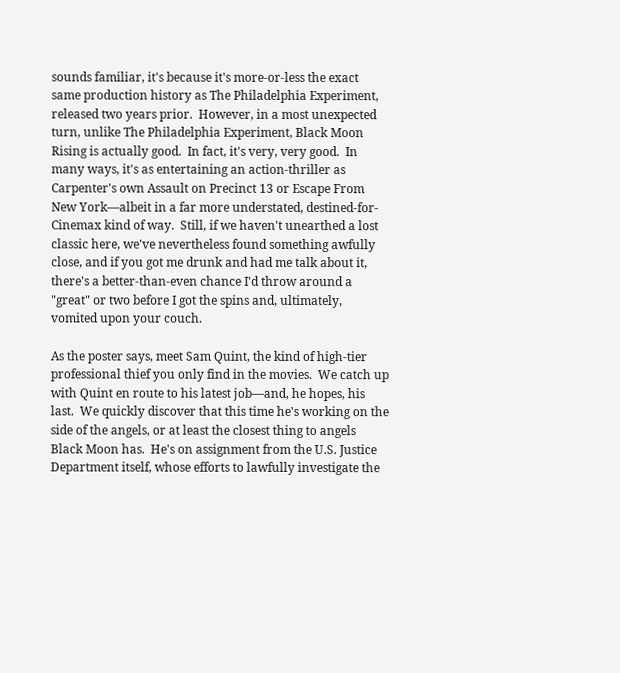sounds familiar, it's because it's more-or-less the exact same production history as The Philadelphia Experiment, released two years prior.  However, in a most unexpected turn, unlike The Philadelphia Experiment, Black Moon Rising is actually good.  In fact, it's very, very good.  In many ways, it's as entertaining an action-thriller as Carpenter's own Assault on Precinct 13 or Escape From New York—albeit in a far more understated, destined-for-Cinemax kind of way.  Still, if we haven't unearthed a lost classic here, we've nevertheless found something awfully close, and if you got me drunk and had me talk about it, there's a better-than-even chance I'd throw around a "great" or two before I got the spins and, ultimately, vomited upon your couch.

As the poster says, meet Sam Quint, the kind of high-tier professional thief you only find in the movies.  We catch up with Quint en route to his latest job—and, he hopes, his last.  We quickly discover that this time he's working on the side of the angels, or at least the closest thing to angels Black Moon has.  He's on assignment from the U.S. Justice Department itself, whose efforts to lawfully investigate the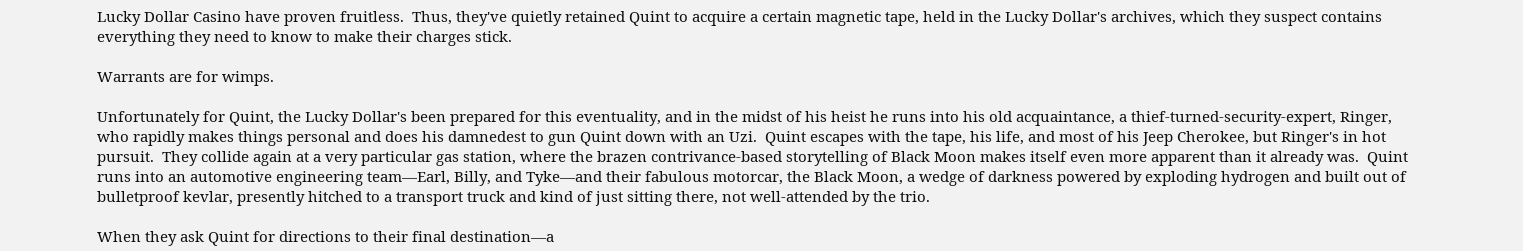Lucky Dollar Casino have proven fruitless.  Thus, they've quietly retained Quint to acquire a certain magnetic tape, held in the Lucky Dollar's archives, which they suspect contains everything they need to know to make their charges stick.

Warrants are for wimps.

Unfortunately for Quint, the Lucky Dollar's been prepared for this eventuality, and in the midst of his heist he runs into his old acquaintance, a thief-turned-security-expert, Ringer, who rapidly makes things personal and does his damnedest to gun Quint down with an Uzi.  Quint escapes with the tape, his life, and most of his Jeep Cherokee, but Ringer's in hot pursuit.  They collide again at a very particular gas station, where the brazen contrivance-based storytelling of Black Moon makes itself even more apparent than it already was.  Quint runs into an automotive engineering team—Earl, Billy, and Tyke—and their fabulous motorcar, the Black Moon, a wedge of darkness powered by exploding hydrogen and built out of bulletproof kevlar, presently hitched to a transport truck and kind of just sitting there, not well-attended by the trio.

When they ask Quint for directions to their final destination—a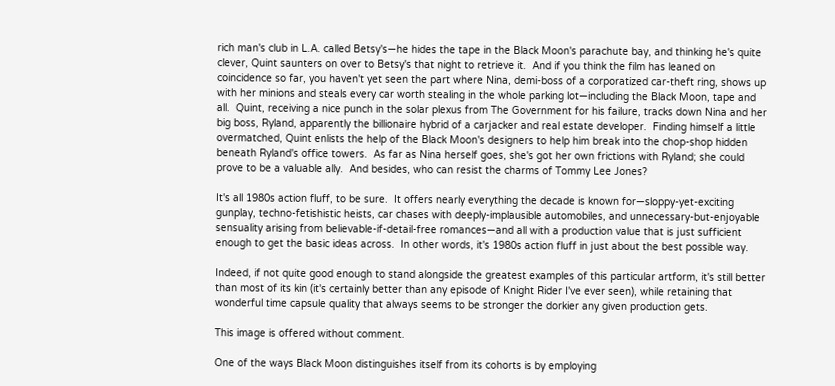rich man's club in L.A. called Betsy's—he hides the tape in the Black Moon's parachute bay, and thinking he's quite clever, Quint saunters on over to Betsy's that night to retrieve it.  And if you think the film has leaned on coincidence so far, you haven't yet seen the part where Nina, demi-boss of a corporatized car-theft ring, shows up with her minions and steals every car worth stealing in the whole parking lot—including the Black Moon, tape and all.  Quint, receiving a nice punch in the solar plexus from The Government for his failure, tracks down Nina and her big boss, Ryland, apparently the billionaire hybrid of a carjacker and real estate developer.  Finding himself a little overmatched, Quint enlists the help of the Black Moon's designers to help him break into the chop-shop hidden beneath Ryland's office towers.  As far as Nina herself goes, she's got her own frictions with Ryland; she could prove to be a valuable ally.  And besides, who can resist the charms of Tommy Lee Jones?

It's all 1980s action fluff, to be sure.  It offers nearly everything the decade is known for—sloppy-yet-exciting gunplay, techno-fetishistic heists, car chases with deeply-implausible automobiles, and unnecessary-but-enjoyable sensuality arising from believable-if-detail-free romances—and all with a production value that is just sufficient enough to get the basic ideas across.  In other words, it's 1980s action fluff in just about the best possible way.

Indeed, if not quite good enough to stand alongside the greatest examples of this particular artform, it's still better than most of its kin (it's certainly better than any episode of Knight Rider I've ever seen), while retaining that wonderful time capsule quality that always seems to be stronger the dorkier any given production gets.

This image is offered without comment.

One of the ways Black Moon distinguishes itself from its cohorts is by employing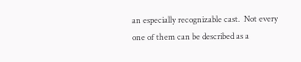an especially recognizable cast.  Not every one of them can be described as a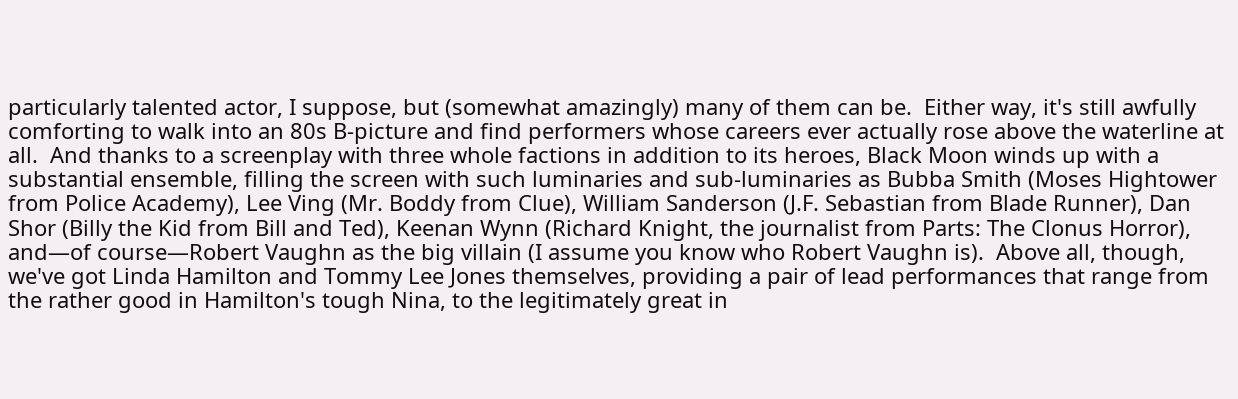particularly talented actor, I suppose, but (somewhat amazingly) many of them can be.  Either way, it's still awfully comforting to walk into an 80s B-picture and find performers whose careers ever actually rose above the waterline at all.  And thanks to a screenplay with three whole factions in addition to its heroes, Black Moon winds up with a substantial ensemble, filling the screen with such luminaries and sub-luminaries as Bubba Smith (Moses Hightower from Police Academy), Lee Ving (Mr. Boddy from Clue), William Sanderson (J.F. Sebastian from Blade Runner), Dan Shor (Billy the Kid from Bill and Ted), Keenan Wynn (Richard Knight, the journalist from Parts: The Clonus Horror), and—of course—Robert Vaughn as the big villain (I assume you know who Robert Vaughn is).  Above all, though, we've got Linda Hamilton and Tommy Lee Jones themselves, providing a pair of lead performances that range from the rather good in Hamilton's tough Nina, to the legitimately great in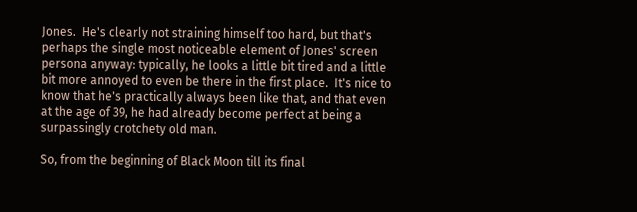Jones.  He's clearly not straining himself too hard, but that's perhaps the single most noticeable element of Jones' screen persona anyway: typically, he looks a little bit tired and a little bit more annoyed to even be there in the first place.  It's nice to know that he's practically always been like that, and that even at the age of 39, he had already become perfect at being a surpassingly crotchety old man.

So, from the beginning of Black Moon till its final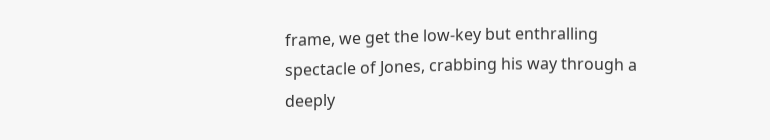frame, we get the low-key but enthralling spectacle of Jones, crabbing his way through a deeply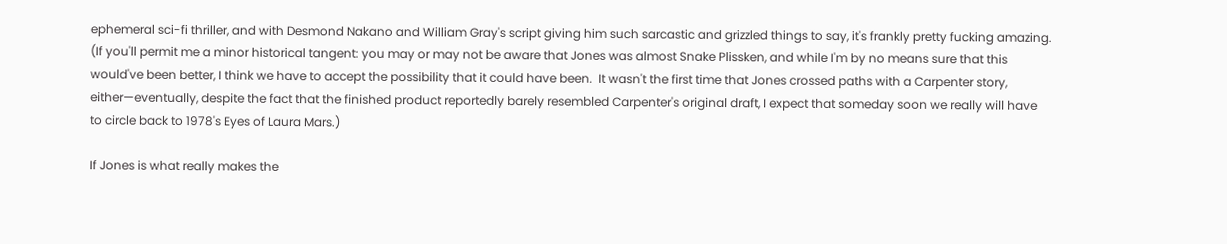ephemeral sci-fi thriller, and with Desmond Nakano and William Gray's script giving him such sarcastic and grizzled things to say, it's frankly pretty fucking amazing.  (If you'll permit me a minor historical tangent: you may or may not be aware that Jones was almost Snake Plissken, and while I'm by no means sure that this would've been better, I think we have to accept the possibility that it could have been.  It wasn't the first time that Jones crossed paths with a Carpenter story, either—eventually, despite the fact that the finished product reportedly barely resembled Carpenter's original draft, I expect that someday soon we really will have to circle back to 1978's Eyes of Laura Mars.)

If Jones is what really makes the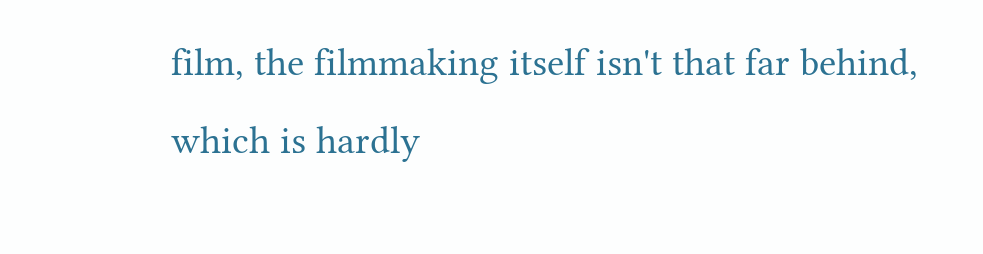film, the filmmaking itself isn't that far behind, which is hardly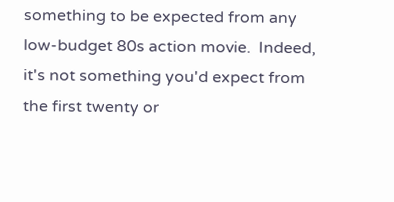something to be expected from any low-budget 80s action movie.  Indeed, it's not something you'd expect from the first twenty or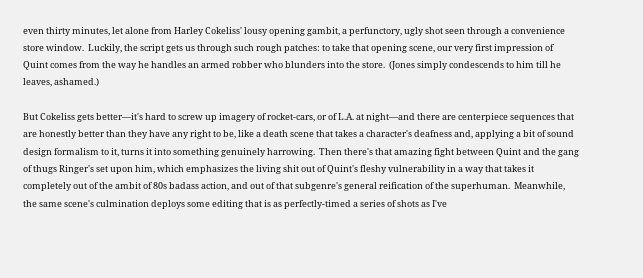even thirty minutes, let alone from Harley Cokeliss' lousy opening gambit, a perfunctory, ugly shot seen through a convenience store window.  Luckily, the script gets us through such rough patches: to take that opening scene, our very first impression of Quint comes from the way he handles an armed robber who blunders into the store.  (Jones simply condescends to him till he leaves, ashamed.)

But Cokeliss gets better—it's hard to screw up imagery of rocket-cars, or of L.A. at night—and there are centerpiece sequences that are honestly better than they have any right to be, like a death scene that takes a character's deafness and, applying a bit of sound design formalism to it, turns it into something genuinely harrowing.  Then there's that amazing fight between Quint and the gang of thugs Ringer's set upon him, which emphasizes the living shit out of Quint's fleshy vulnerability in a way that takes it completely out of the ambit of 80s badass action, and out of that subgenre's general reification of the superhuman.  Meanwhile, the same scene's culmination deploys some editing that is as perfectly-timed a series of shots as I've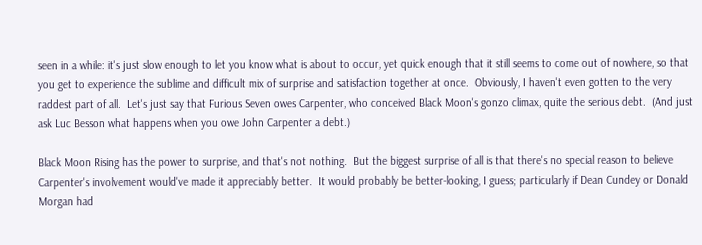seen in a while: it's just slow enough to let you know what is about to occur, yet quick enough that it still seems to come out of nowhere, so that you get to experience the sublime and difficult mix of surprise and satisfaction together at once.  Obviously, I haven't even gotten to the very raddest part of all.  Let's just say that Furious Seven owes Carpenter, who conceived Black Moon's gonzo climax, quite the serious debt.  (And just ask Luc Besson what happens when you owe John Carpenter a debt.)

Black Moon Rising has the power to surprise, and that's not nothing.  But the biggest surprise of all is that there's no special reason to believe Carpenter's involvement would've made it appreciably better.  It would probably be better-looking, I guess; particularly if Dean Cundey or Donald Morgan had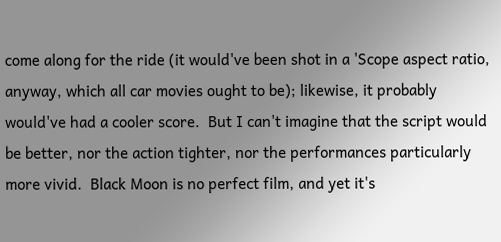come along for the ride (it would've been shot in a 'Scope aspect ratio, anyway, which all car movies ought to be); likewise, it probably would've had a cooler score.  But I can't imagine that the script would be better, nor the action tighter, nor the performances particularly more vivid.  Black Moon is no perfect film, and yet it's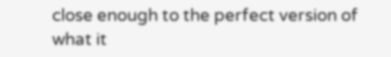close enough to the perfect version of what it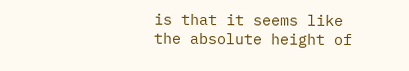is that it seems like the absolute height of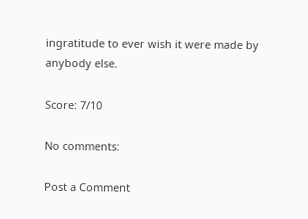ingratitude to ever wish it were made by anybody else.

Score: 7/10

No comments:

Post a Comment